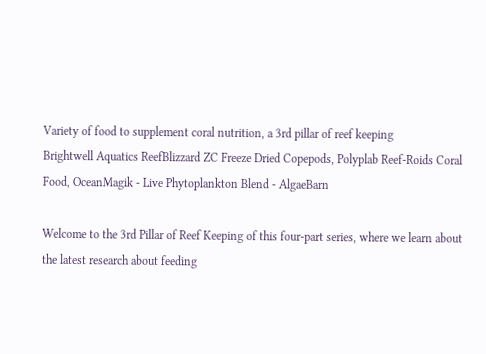Variety of food to supplement coral nutrition, a 3rd pillar of reef keeping
Brightwell Aquatics ReefBlizzard ZC Freeze Dried Copepods, Polyplab Reef-Roids Coral Food, OceanMagik - Live Phytoplankton Blend - AlgaeBarn

Welcome to the 3rd Pillar of Reef Keeping of this four-part series, where we learn about the latest research about feeding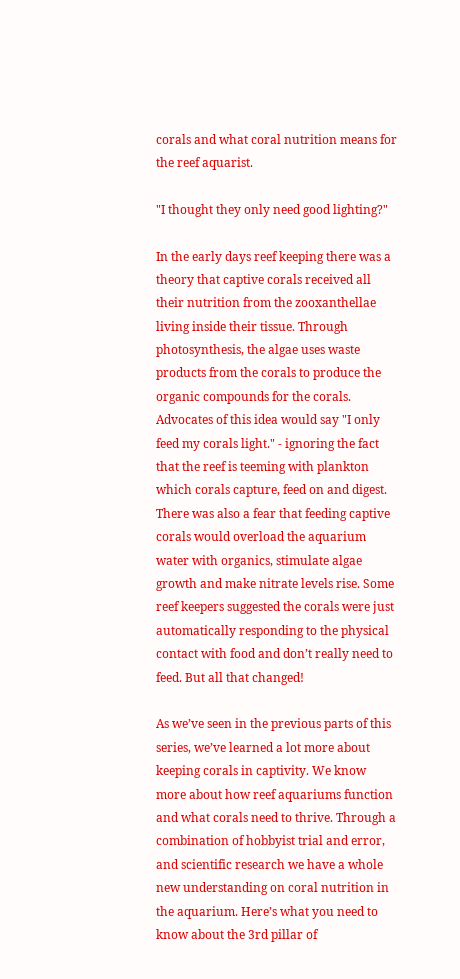corals and what coral nutrition means for the reef aquarist.

"I thought they only need good lighting?"

In the early days reef keeping there was a theory that captive corals received all their nutrition from the zooxanthellae living inside their tissue. Through photosynthesis, the algae uses waste products from the corals to produce the organic compounds for the corals. Advocates of this idea would say "I only feed my corals light." - ignoring the fact that the reef is teeming with plankton which corals capture, feed on and digest. There was also a fear that feeding captive corals would overload the aquarium water with organics, stimulate algae growth and make nitrate levels rise. Some reef keepers suggested the corals were just automatically responding to the physical contact with food and don’t really need to feed. But all that changed!

As we’ve seen in the previous parts of this series, we’ve learned a lot more about keeping corals in captivity. We know more about how reef aquariums function and what corals need to thrive. Through a combination of hobbyist trial and error, and scientific research we have a whole new understanding on coral nutrition in the aquarium. Here’s what you need to know about the 3rd pillar of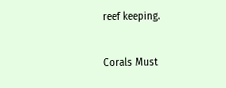reef keeping.

Corals Must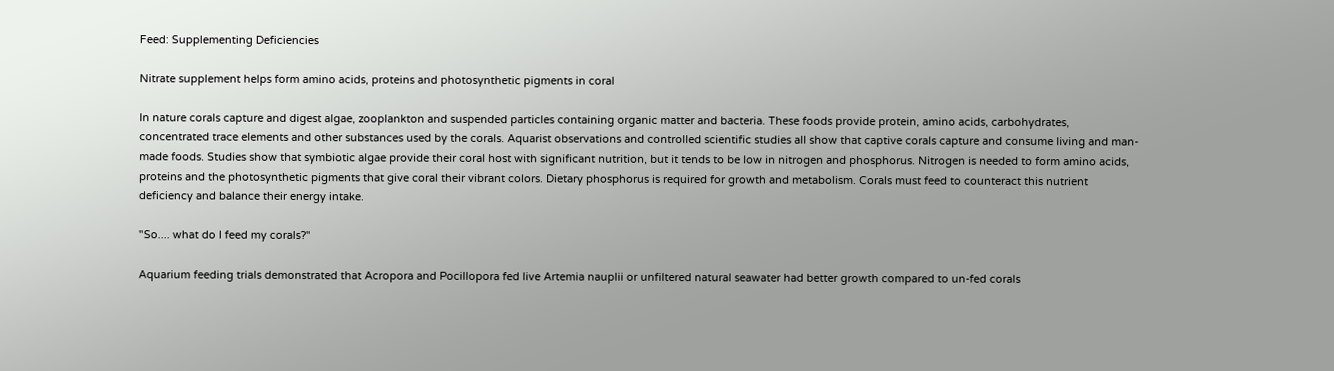Feed: Supplementing Deficiencies

Nitrate supplement helps form amino acids, proteins and photosynthetic pigments in coral

In nature corals capture and digest algae, zooplankton and suspended particles containing organic matter and bacteria. These foods provide protein, amino acids, carbohydrates, concentrated trace elements and other substances used by the corals. Aquarist observations and controlled scientific studies all show that captive corals capture and consume living and man-made foods. Studies show that symbiotic algae provide their coral host with significant nutrition, but it tends to be low in nitrogen and phosphorus. Nitrogen is needed to form amino acids, proteins and the photosynthetic pigments that give coral their vibrant colors. Dietary phosphorus is required for growth and metabolism. Corals must feed to counteract this nutrient deficiency and balance their energy intake.

"So.... what do I feed my corals?"

Aquarium feeding trials demonstrated that Acropora and Pocillopora fed live Artemia nauplii or unfiltered natural seawater had better growth compared to un-fed corals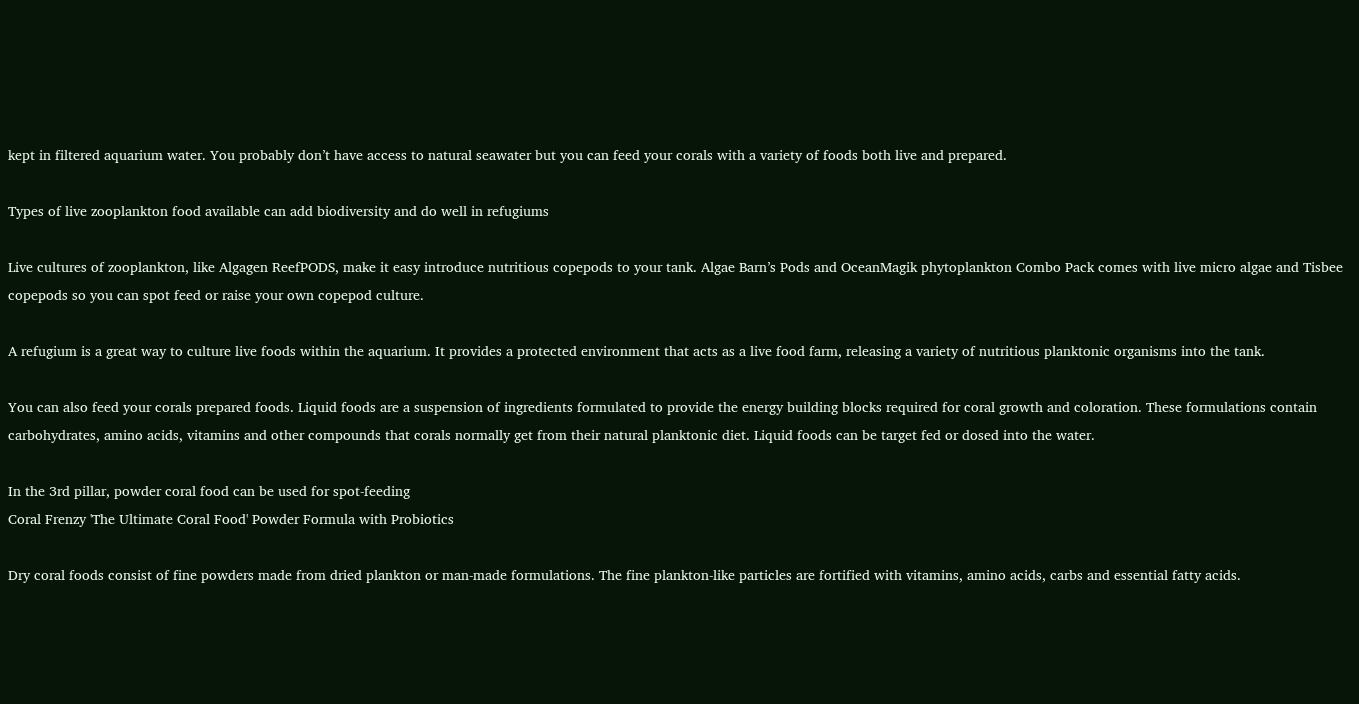kept in filtered aquarium water. You probably don’t have access to natural seawater but you can feed your corals with a variety of foods both live and prepared.

Types of live zooplankton food available can add biodiversity and do well in refugiums

Live cultures of zooplankton, like Algagen ReefPODS, make it easy introduce nutritious copepods to your tank. Algae Barn’s Pods and OceanMagik phytoplankton Combo Pack comes with live micro algae and Tisbee copepods so you can spot feed or raise your own copepod culture.

A refugium is a great way to culture live foods within the aquarium. It provides a protected environment that acts as a live food farm, releasing a variety of nutritious planktonic organisms into the tank.

You can also feed your corals prepared foods. Liquid foods are a suspension of ingredients formulated to provide the energy building blocks required for coral growth and coloration. These formulations contain carbohydrates, amino acids, vitamins and other compounds that corals normally get from their natural planktonic diet. Liquid foods can be target fed or dosed into the water.

In the 3rd pillar, powder coral food can be used for spot-feeding
Coral Frenzy 'The Ultimate Coral Food' Powder Formula with Probiotics

Dry coral foods consist of fine powders made from dried plankton or man-made formulations. The fine plankton-like particles are fortified with vitamins, amino acids, carbs and essential fatty acids.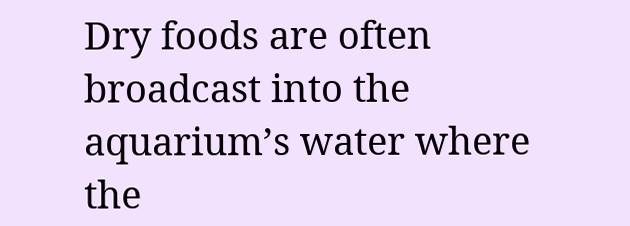Dry foods are often broadcast into the aquarium’s water where the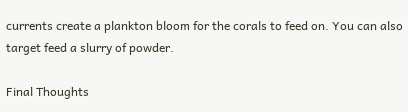currents create a plankton bloom for the corals to feed on. You can also target feed a slurry of powder.

Final Thoughts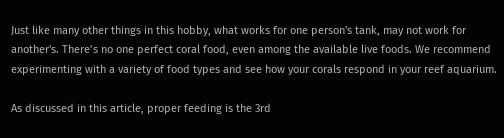Just like many other things in this hobby, what works for one person's tank, may not work for another's. There’s no one perfect coral food, even among the available live foods. We recommend experimenting with a variety of food types and see how your corals respond in your reef aquarium.

As discussed in this article, proper feeding is the 3rd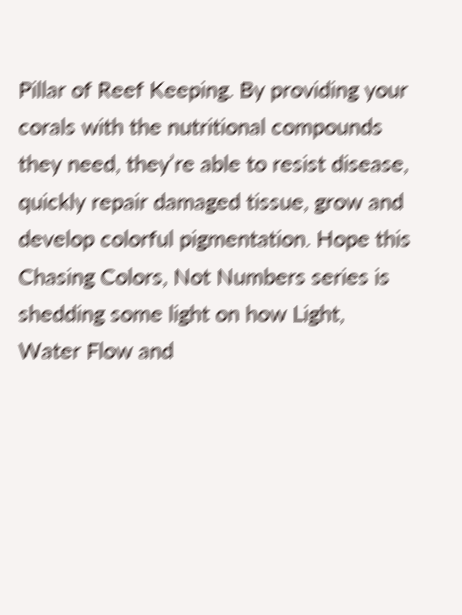Pillar of Reef Keeping. By providing your corals with the nutritional compounds they need, they’re able to resist disease, quickly repair damaged tissue, grow and develop colorful pigmentation. Hope this Chasing Colors, Not Numbers series is shedding some light on how Light, Water Flow and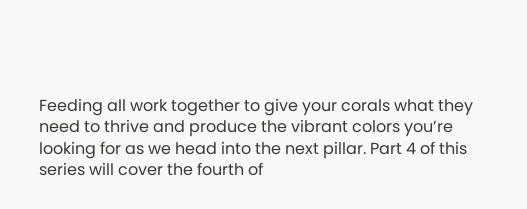Feeding all work together to give your corals what they need to thrive and produce the vibrant colors you’re looking for as we head into the next pillar. Part 4 of this series will cover the fourth of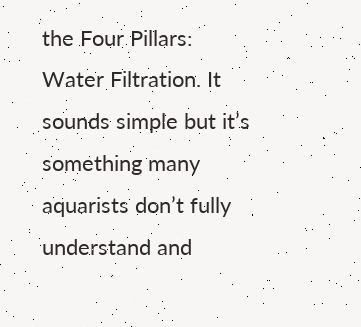the Four Pillars: Water Filtration. It sounds simple but it’s something many aquarists don’t fully understand and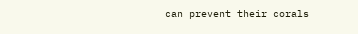can prevent their corals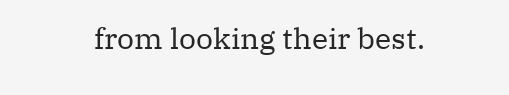from looking their best.